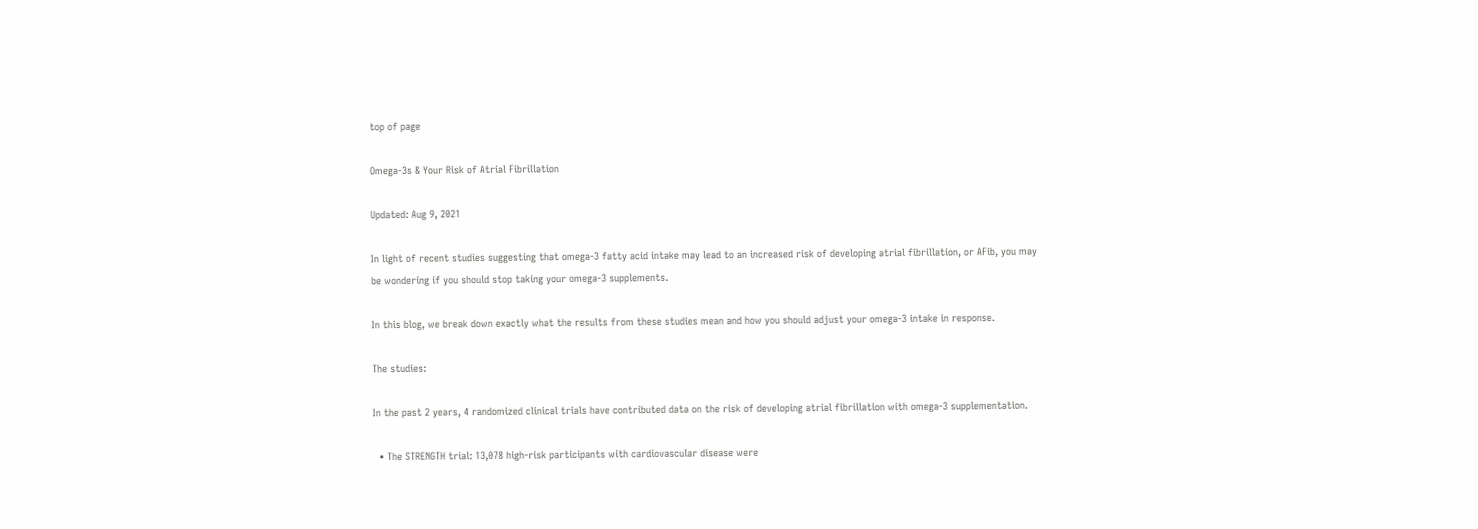top of page

Omega-3s & Your Risk of Atrial Fibrillation

Updated: Aug 9, 2021

In light of recent studies suggesting that omega-3 fatty acid intake may lead to an increased risk of developing atrial fibrillation, or AFib, you may be wondering if you should stop taking your omega-3 supplements.

In this blog, we break down exactly what the results from these studies mean and how you should adjust your omega-3 intake in response.

The studies:

In the past 2 years, 4 randomized clinical trials have contributed data on the risk of developing atrial fibrillation with omega-3 supplementation.

  • The STRENGTH trial: 13,078 high-risk participants with cardiovascular disease were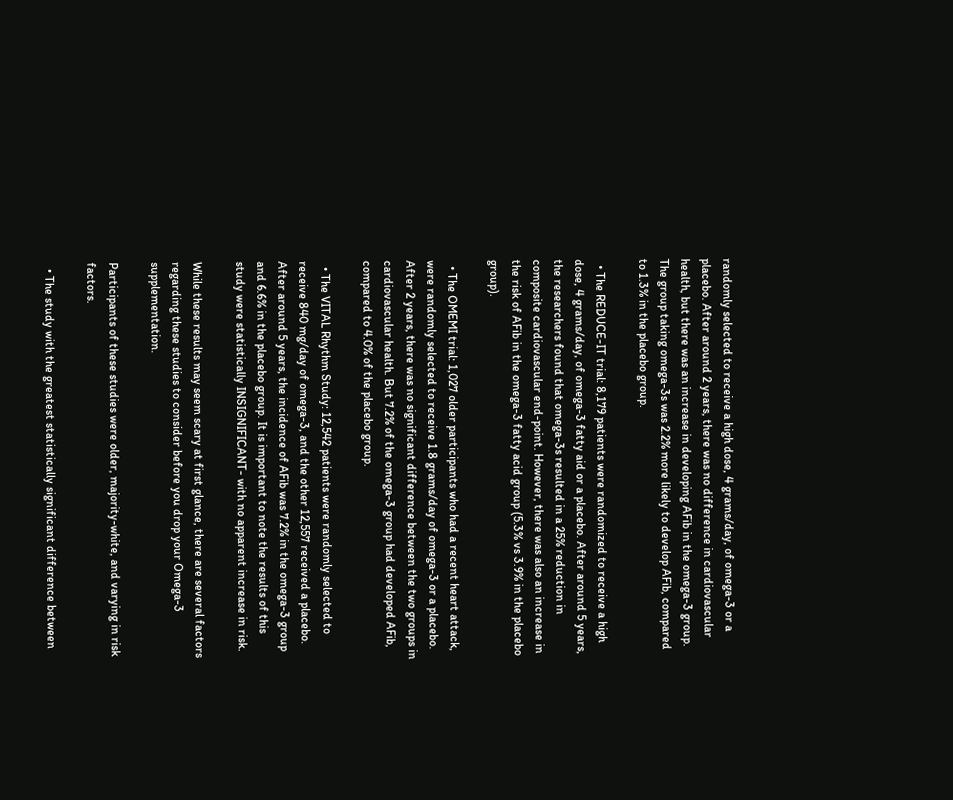randomly selected to receive a high dose, 4 grams/day, of omega-3 or a placebo. After around 2 years, there was no difference in cardiovascular health, but there was an increase in developing AFib in the omega-3 group. The group taking omega-3s was 2.2% more likely to develop AFib, compared to 1.3% in the placebo group.

  • The REDUCE-IT trial: 8,179 patients were randomized to receive a high dose, 4 grams/day, of omega-3 fatty aid or a placebo. After around 5 years, the researchers found that omega-3s resulted in a 25% reduction in composite cardiovascular end-point. However, there was also an increase in the risk of AFib in the omega-3 fatty acid group (5.3% vs 3.9% in the placebo group).

  • The OMEMI trial: 1,027 older participants who had a recent heart attack, were randomly selected to receive 1.8 grams/day of omega-3 or a placebo. After 2 years, there was no significant difference between the two groups in cardiovascular health. But 7.2% of the omega-3 group had developed AFib, compared to 4.0% of the placebo group.

  • The VITAL Rhythm Study: 12,542 patients were randomly selected to receive 840 mg/day of omega-3, and the other 12,557 received a placebo. After around 5 years, the incidence of AFib was 7.2% in the omega-3 group and 6.6% in the placebo group. It is important to note the results of this study were statistically INSIGNIFICANT- with no apparent increase in risk.

While these results may seem scary at first glance, there are several factors regarding these studies to consider before you drop your Omega-3 supplementation.

Participants of these studies were older, majority-white, and varying in risk factors.

  • The study with the greatest statistically significant difference between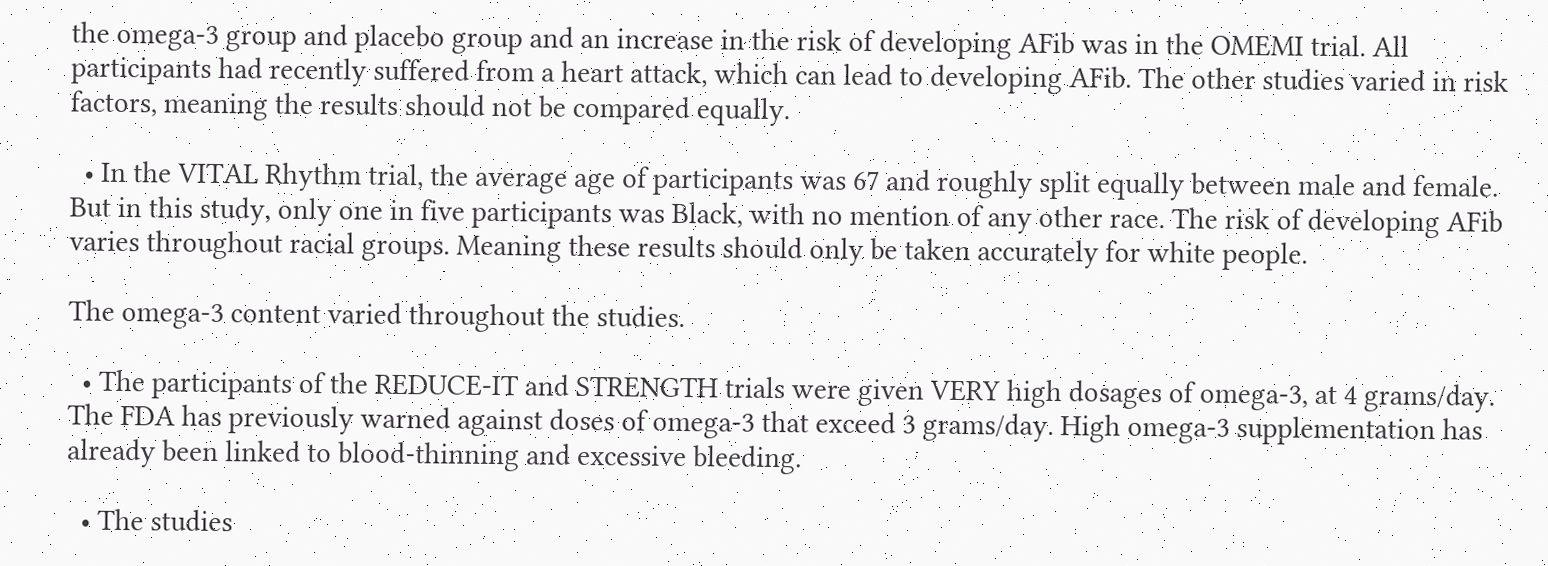the omega-3 group and placebo group and an increase in the risk of developing AFib was in the OMEMI trial. All participants had recently suffered from a heart attack, which can lead to developing AFib. The other studies varied in risk factors, meaning the results should not be compared equally.

  • In the VITAL Rhythm trial, the average age of participants was 67 and roughly split equally between male and female. But in this study, only one in five participants was Black, with no mention of any other race. The risk of developing AFib varies throughout racial groups. Meaning these results should only be taken accurately for white people.

The omega-3 content varied throughout the studies.

  • The participants of the REDUCE-IT and STRENGTH trials were given VERY high dosages of omega-3, at 4 grams/day. The FDA has previously warned against doses of omega-3 that exceed 3 grams/day. High omega-3 supplementation has already been linked to blood-thinning and excessive bleeding.

  • The studies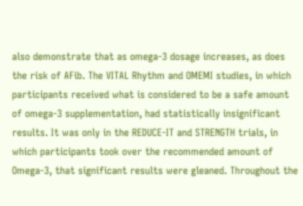also demonstrate that as omega-3 dosage increases, as does the risk of AFib. The VITAL Rhythm and OMEMI studies, in which participants received what is considered to be a safe amount of omega-3 supplementation, had statistically insignificant results. It was only in the REDUCE-IT and STRENGTH trials, in which participants took over the recommended amount of Omega-3, that significant results were gleaned. Throughout the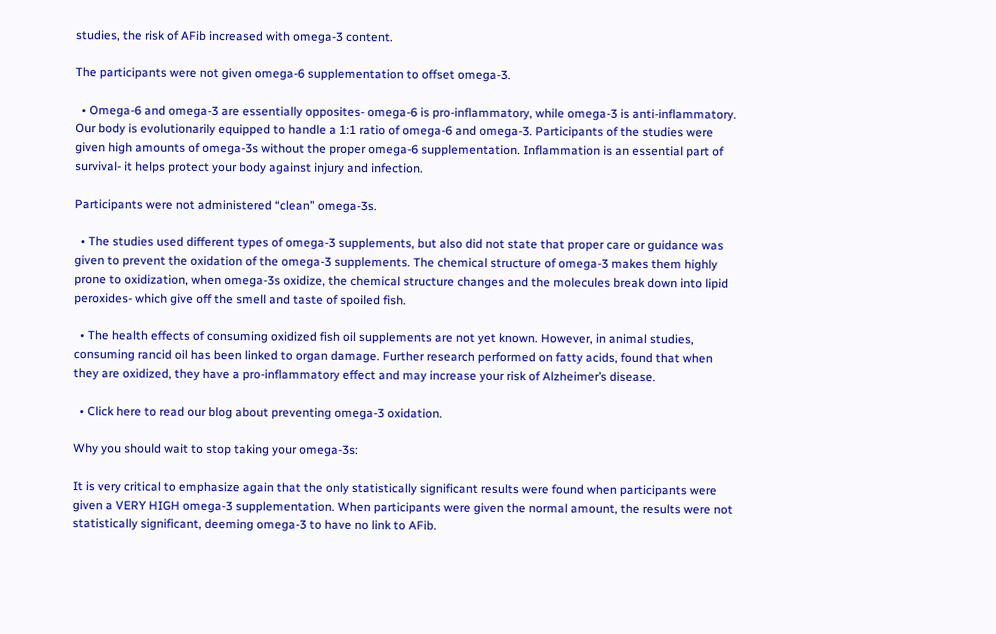studies, the risk of AFib increased with omega-3 content.

The participants were not given omega-6 supplementation to offset omega-3.

  • Omega-6 and omega-3 are essentially opposites- omega-6 is pro-inflammatory, while omega-3 is anti-inflammatory. Our body is evolutionarily equipped to handle a 1:1 ratio of omega-6 and omega-3. Participants of the studies were given high amounts of omega-3s without the proper omega-6 supplementation. Inflammation is an essential part of survival- it helps protect your body against injury and infection.

Participants were not administered “clean” omega-3s.

  • The studies used different types of omega-3 supplements, but also did not state that proper care or guidance was given to prevent the oxidation of the omega-3 supplements. The chemical structure of omega-3 makes them highly prone to oxidization, when omega-3s oxidize, the chemical structure changes and the molecules break down into lipid peroxides- which give off the smell and taste of spoiled fish.

  • The health effects of consuming oxidized fish oil supplements are not yet known. However, in animal studies, consuming rancid oil has been linked to organ damage. Further research performed on fatty acids, found that when they are oxidized, they have a pro-inflammatory effect and may increase your risk of Alzheimer’s disease.

  • Click here to read our blog about preventing omega-3 oxidation.

Why you should wait to stop taking your omega-3s:

It is very critical to emphasize again that the only statistically significant results were found when participants were given a VERY HIGH omega-3 supplementation. When participants were given the normal amount, the results were not statistically significant, deeming omega-3 to have no link to AFib.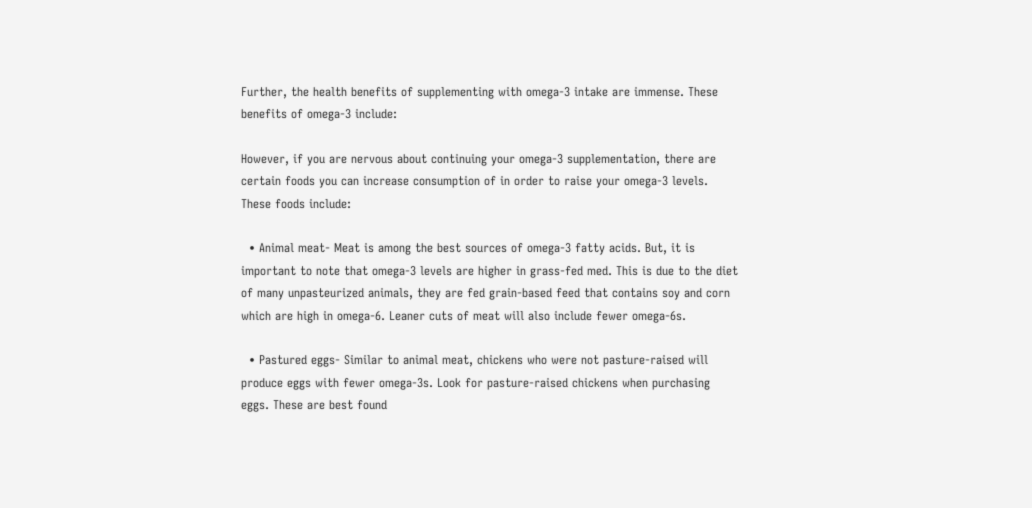Further, the health benefits of supplementing with omega-3 intake are immense. These benefits of omega-3 include:

However, if you are nervous about continuing your omega-3 supplementation, there are certain foods you can increase consumption of in order to raise your omega-3 levels. These foods include:

  • Animal meat- Meat is among the best sources of omega-3 fatty acids. But, it is important to note that omega-3 levels are higher in grass-fed med. This is due to the diet of many unpasteurized animals, they are fed grain-based feed that contains soy and corn which are high in omega-6. Leaner cuts of meat will also include fewer omega-6s.

  • Pastured eggs- Similar to animal meat, chickens who were not pasture-raised will produce eggs with fewer omega-3s. Look for pasture-raised chickens when purchasing eggs. These are best found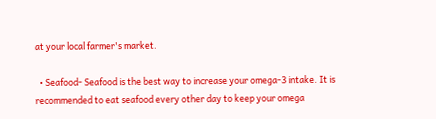at your local farmer's market.

  • Seafood- Seafood is the best way to increase your omega-3 intake. It is recommended to eat seafood every other day to keep your omega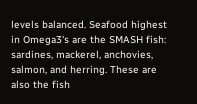levels balanced. Seafood highest in Omega3's are the SMASH fish: sardines, mackerel, anchovies, salmon, and herring. These are also the fish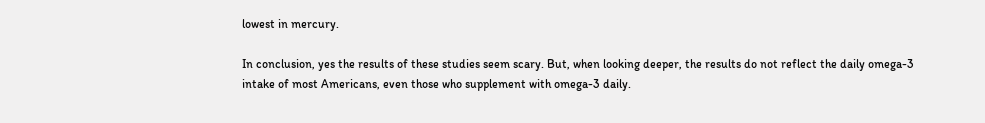lowest in mercury.

In conclusion, yes the results of these studies seem scary. But, when looking deeper, the results do not reflect the daily omega-3 intake of most Americans, even those who supplement with omega-3 daily.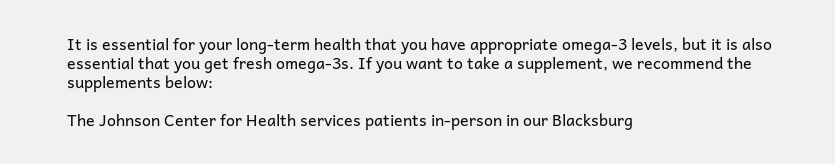It is essential for your long-term health that you have appropriate omega-3 levels, but it is also essential that you get fresh omega-3s. If you want to take a supplement, we recommend the supplements below:

The Johnson Center for Health services patients in-person in our Blacksburg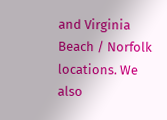and Virginia Beach / Norfolk locations. We also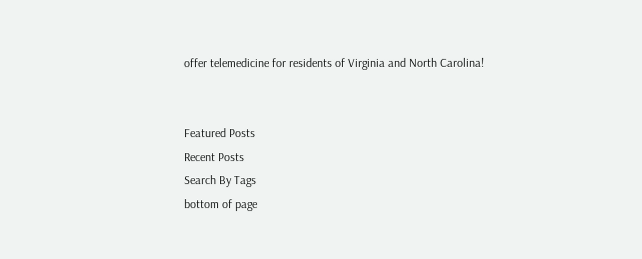offer telemedicine for residents of Virginia and North Carolina!


Featured Posts
Recent Posts
Search By Tags
bottom of page